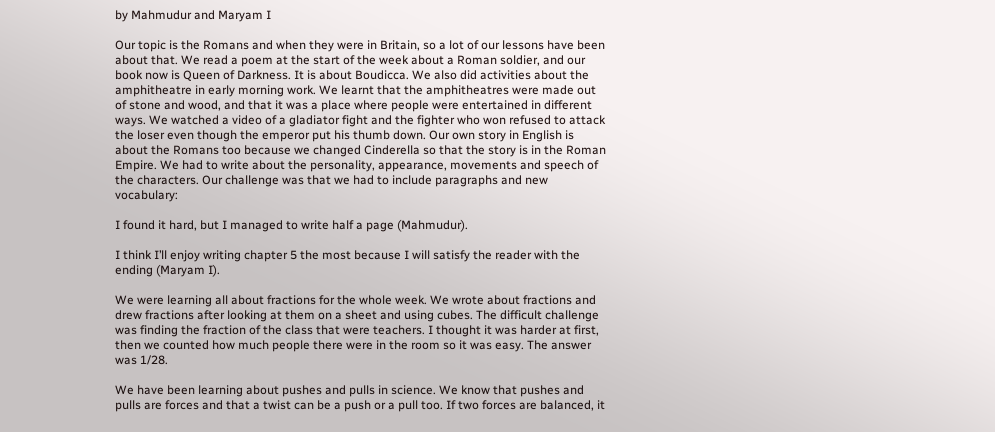by Mahmudur and Maryam I

Our topic is the Romans and when they were in Britain, so a lot of our lessons have been about that. We read a poem at the start of the week about a Roman soldier, and our book now is Queen of Darkness. It is about Boudicca. We also did activities about the amphitheatre in early morning work. We learnt that the amphitheatres were made out of stone and wood, and that it was a place where people were entertained in different ways. We watched a video of a gladiator fight and the fighter who won refused to attack the loser even though the emperor put his thumb down. Our own story in English is about the Romans too because we changed Cinderella so that the story is in the Roman Empire. We had to write about the personality, appearance, movements and speech of the characters. Our challenge was that we had to include paragraphs and new vocabulary:

I found it hard, but I managed to write half a page (Mahmudur).

I think I’ll enjoy writing chapter 5 the most because I will satisfy the reader with the ending (Maryam I).

We were learning all about fractions for the whole week. We wrote about fractions and drew fractions after looking at them on a sheet and using cubes. The difficult challenge was finding the fraction of the class that were teachers. I thought it was harder at first, then we counted how much people there were in the room so it was easy. The answer was 1/28.

We have been learning about pushes and pulls in science. We know that pushes and pulls are forces and that a twist can be a push or a pull too. If two forces are balanced, it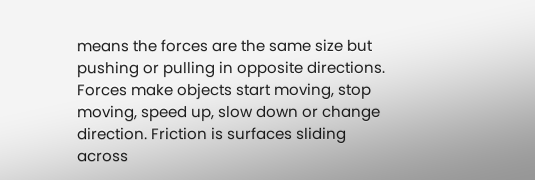means the forces are the same size but pushing or pulling in opposite directions. Forces make objects start moving, stop moving, speed up, slow down or change direction. Friction is surfaces sliding across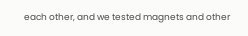each other, and we tested magnets and other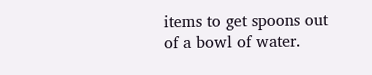items to get spoons out of a bowl of water.